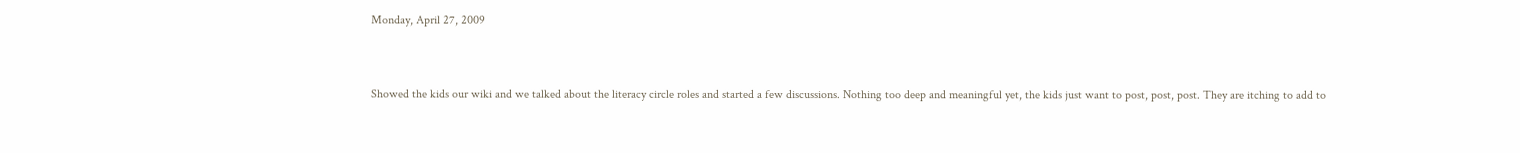Monday, April 27, 2009


Showed the kids our wiki and we talked about the literacy circle roles and started a few discussions. Nothing too deep and meaningful yet, the kids just want to post, post, post. They are itching to add to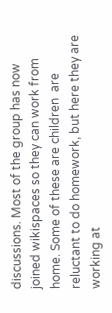discussions. Most of the group has now joined wikispaces so they can work from home. Some of these are children  are reluctant to do homework, but here they are working at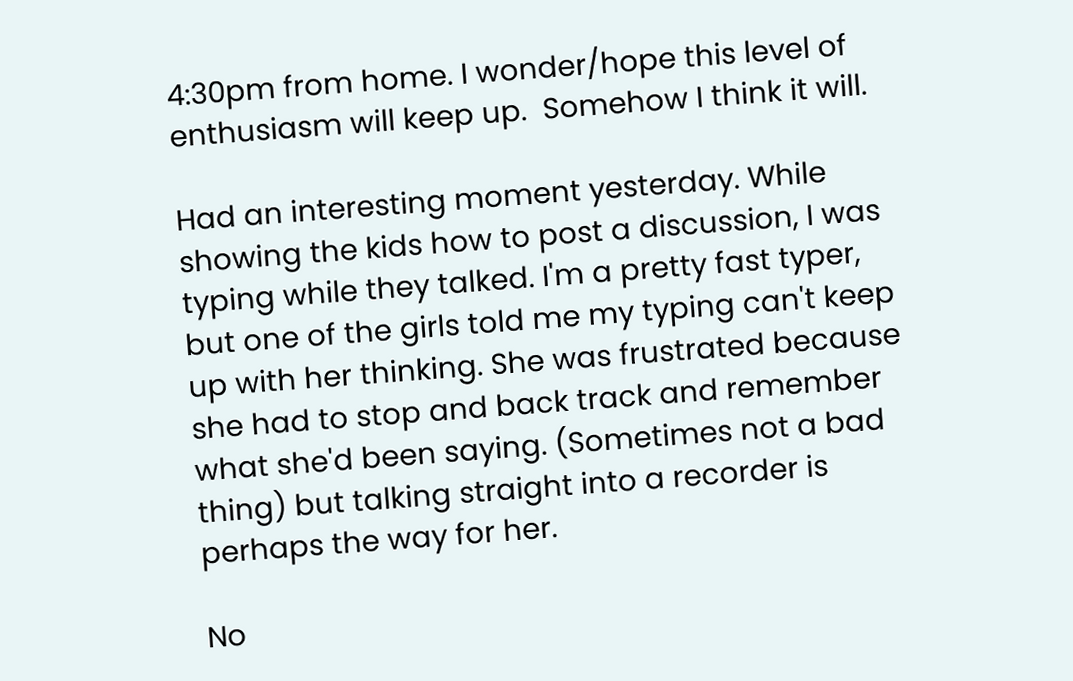4:30pm from home. I wonder/hope this level of enthusiasm will keep up.  Somehow I think it will.

Had an interesting moment yesterday. While showing the kids how to post a discussion, I was typing while they talked. I'm a pretty fast typer, but one of the girls told me my typing can't keep up with her thinking. She was frustrated because she had to stop and back track and remember what she'd been saying. (Sometimes not a bad thing) but talking straight into a recorder is perhaps the way for her.

No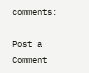comments:

Post a Comment